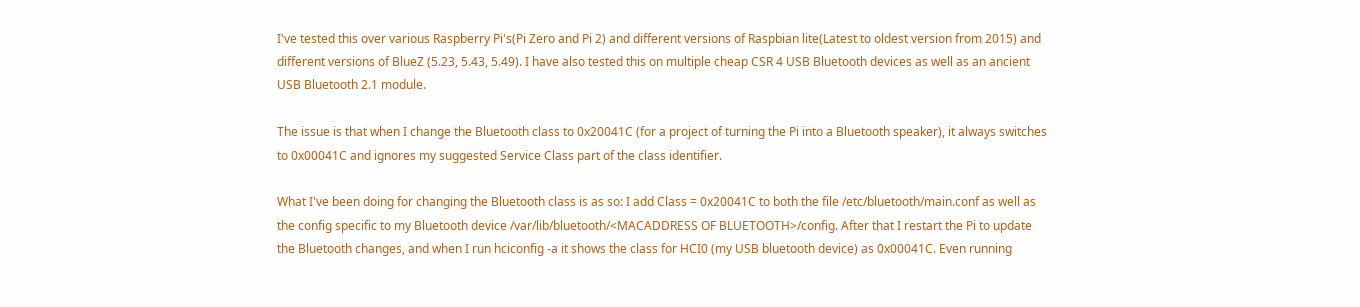I've tested this over various Raspberry Pi's(Pi Zero and Pi 2) and different versions of Raspbian lite(Latest to oldest version from 2015) and different versions of BlueZ (5.23, 5.43, 5.49). I have also tested this on multiple cheap CSR 4 USB Bluetooth devices as well as an ancient USB Bluetooth 2.1 module.

The issue is that when I change the Bluetooth class to 0x20041C (for a project of turning the Pi into a Bluetooth speaker), it always switches to 0x00041C and ignores my suggested Service Class part of the class identifier.

What I've been doing for changing the Bluetooth class is as so: I add Class = 0x20041C to both the file /etc/bluetooth/main.conf as well as the config specific to my Bluetooth device /var/lib/bluetooth/<MACADDRESS OF BLUETOOTH>/config. After that I restart the Pi to update the Bluetooth changes, and when I run hciconfig -a it shows the class for HCI0 (my USB bluetooth device) as 0x00041C. Even running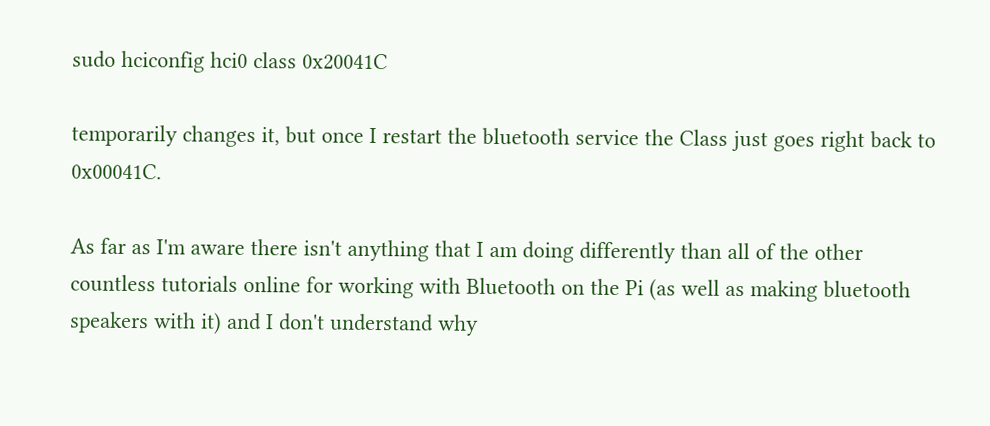sudo hciconfig hci0 class 0x20041C

temporarily changes it, but once I restart the bluetooth service the Class just goes right back to 0x00041C.

As far as I'm aware there isn't anything that I am doing differently than all of the other countless tutorials online for working with Bluetooth on the Pi (as well as making bluetooth speakers with it) and I don't understand why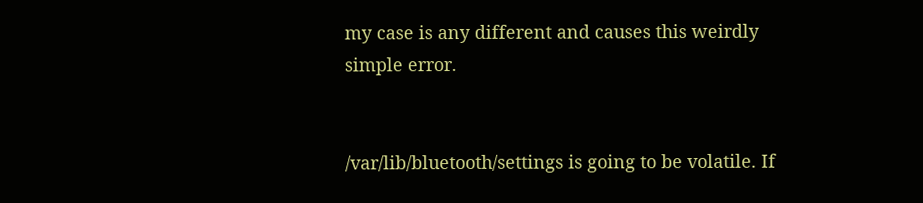my case is any different and causes this weirdly simple error.


/var/lib/bluetooth/settings is going to be volatile. If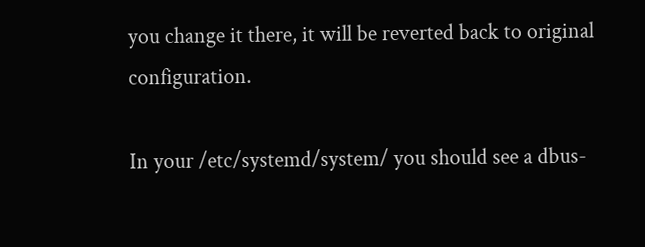you change it there, it will be reverted back to original configuration.

In your /etc/systemd/system/ you should see a dbus-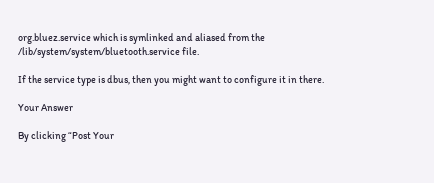org.bluez.service which is symlinked and aliased from the /lib/system/system/bluetooth.service file.

If the service type is dbus, then you might want to configure it in there.

Your Answer

By clicking “Post Your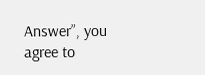Answer”, you agree to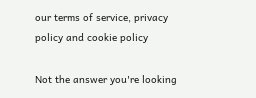our terms of service, privacy policy and cookie policy

Not the answer you're looking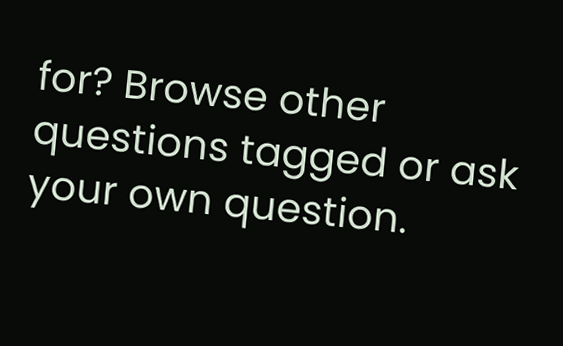for? Browse other questions tagged or ask your own question.